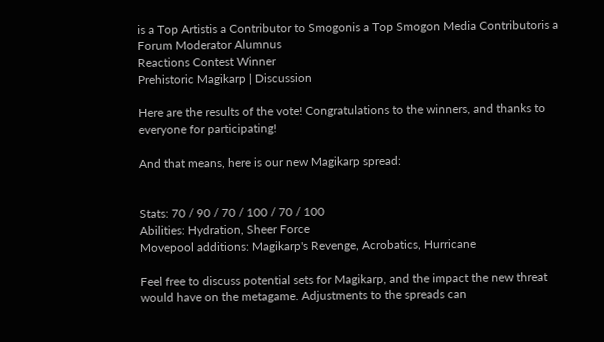is a Top Artistis a Contributor to Smogonis a Top Smogon Media Contributoris a Forum Moderator Alumnus
Reactions Contest Winner
Prehistoric Magikarp | Discussion

Here are the results of the vote! Congratulations to the winners, and thanks to everyone for participating!

And that means, here is our new Magikarp spread:


Stats: 70 / 90 / 70 / 100 / 70 / 100
Abilities: Hydration, Sheer Force
Movepool additions: Magikarp's Revenge, Acrobatics, Hurricane

Feel free to discuss potential sets for Magikarp, and the impact the new threat would have on the metagame. Adjustments to the spreads can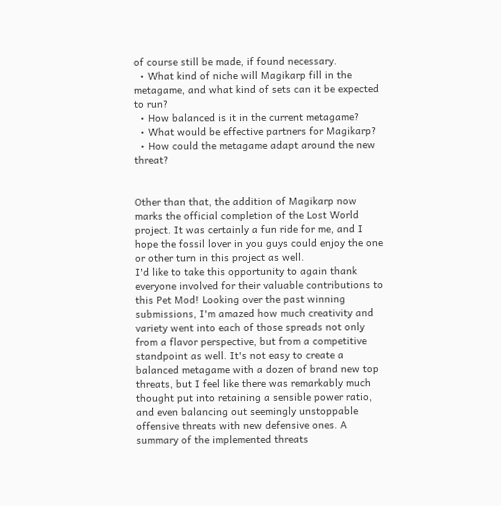of course still be made, if found necessary.
  • What kind of niche will Magikarp fill in the metagame, and what kind of sets can it be expected to run?
  • How balanced is it in the current metagame?
  • What would be effective partners for Magikarp?
  • How could the metagame adapt around the new threat?


Other than that, the addition of Magikarp now marks the official completion of the Lost World project. It was certainly a fun ride for me, and I hope the fossil lover in you guys could enjoy the one or other turn in this project as well.
I'd like to take this opportunity to again thank everyone involved for their valuable contributions to this Pet Mod! Looking over the past winning submissions, I'm amazed how much creativity and variety went into each of those spreads not only from a flavor perspective, but from a competitive standpoint as well. It's not easy to create a balanced metagame with a dozen of brand new top threats, but I feel like there was remarkably much thought put into retaining a sensible power ratio, and even balancing out seemingly unstoppable offensive threats with new defensive ones. A summary of the implemented threats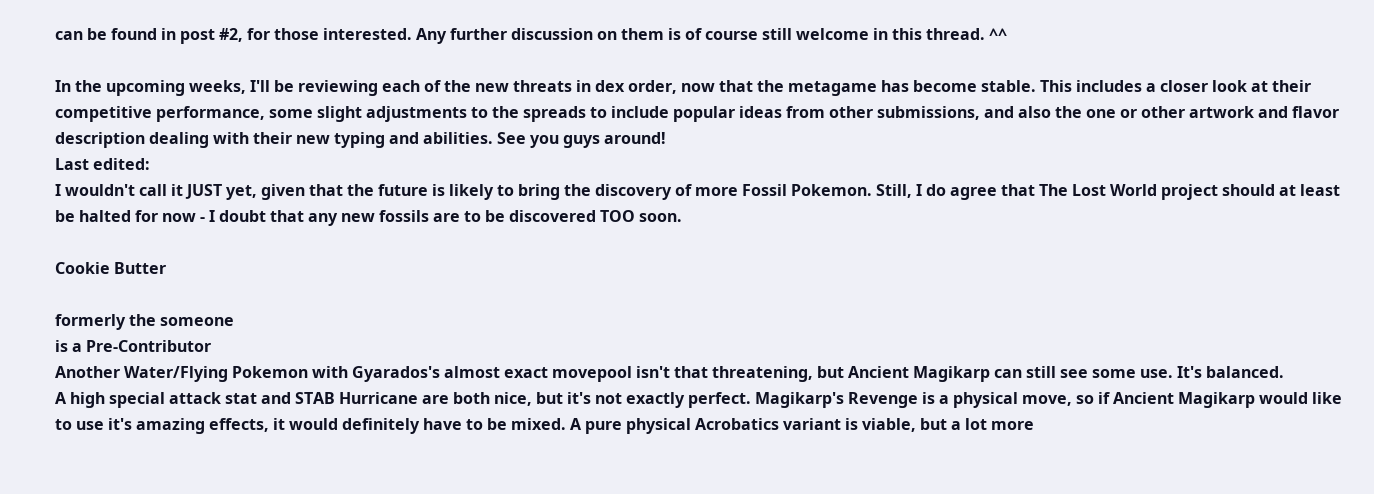can be found in post #2, for those interested. Any further discussion on them is of course still welcome in this thread. ^^

In the upcoming weeks, I'll be reviewing each of the new threats in dex order, now that the metagame has become stable. This includes a closer look at their competitive performance, some slight adjustments to the spreads to include popular ideas from other submissions, and also the one or other artwork and flavor description dealing with their new typing and abilities. See you guys around!
Last edited:
I wouldn't call it JUST yet, given that the future is likely to bring the discovery of more Fossil Pokemon. Still, I do agree that The Lost World project should at least be halted for now - I doubt that any new fossils are to be discovered TOO soon.

Cookie Butter

formerly the someone
is a Pre-Contributor
Another Water/Flying Pokemon with Gyarados's almost exact movepool isn't that threatening, but Ancient Magikarp can still see some use. It's balanced.
A high special attack stat and STAB Hurricane are both nice, but it's not exactly perfect. Magikarp's Revenge is a physical move, so if Ancient Magikarp would like to use it's amazing effects, it would definitely have to be mixed. A pure physical Acrobatics variant is viable, but a lot more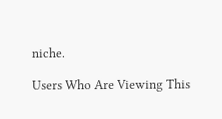niche.

Users Who Are Viewing This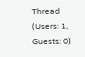Thread (Users: 1, Guests: 0)